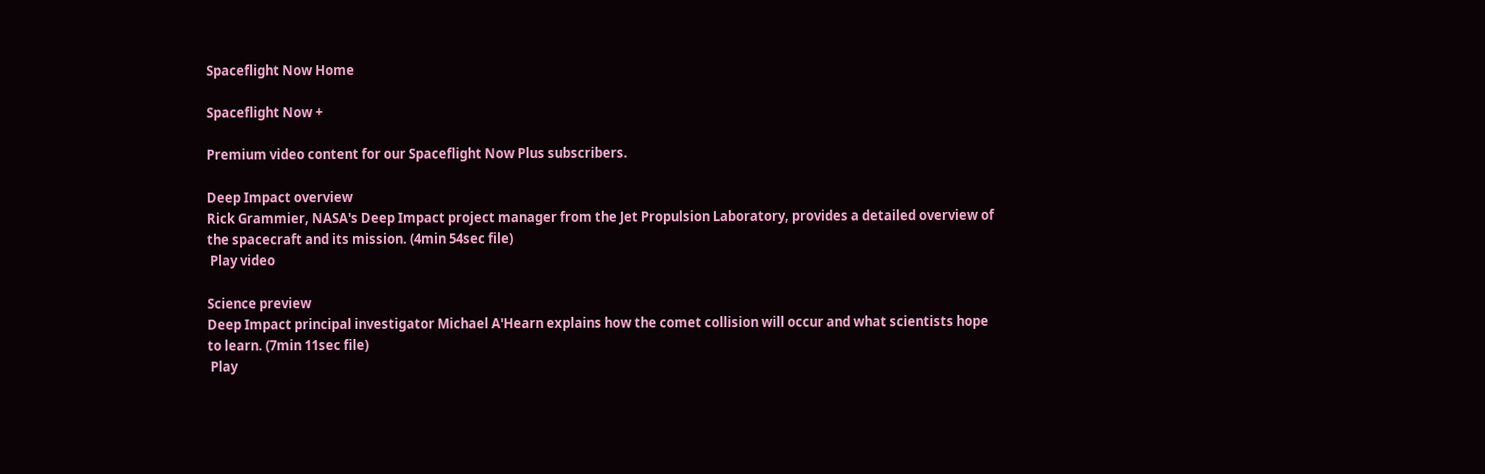Spaceflight Now Home

Spaceflight Now +

Premium video content for our Spaceflight Now Plus subscribers.

Deep Impact overview
Rick Grammier, NASA's Deep Impact project manager from the Jet Propulsion Laboratory, provides a detailed overview of the spacecraft and its mission. (4min 54sec file)
 Play video

Science preview
Deep Impact principal investigator Michael A'Hearn explains how the comet collision will occur and what scientists hope to learn. (7min 11sec file)
 Play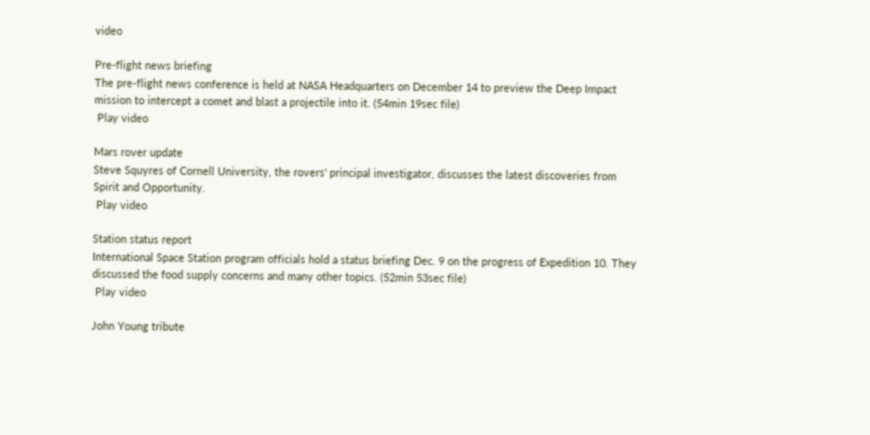video

Pre-flight news briefing
The pre-flight news conference is held at NASA Headquarters on December 14 to preview the Deep Impact mission to intercept a comet and blast a projectile into it. (54min 19sec file)
 Play video

Mars rover update
Steve Squyres of Cornell University, the rovers' principal investigator, discusses the latest discoveries from Spirit and Opportunity.
 Play video

Station status report
International Space Station program officials hold a status briefing Dec. 9 on the progress of Expedition 10. They discussed the food supply concerns and many other topics. (52min 53sec file)
 Play video

John Young tribute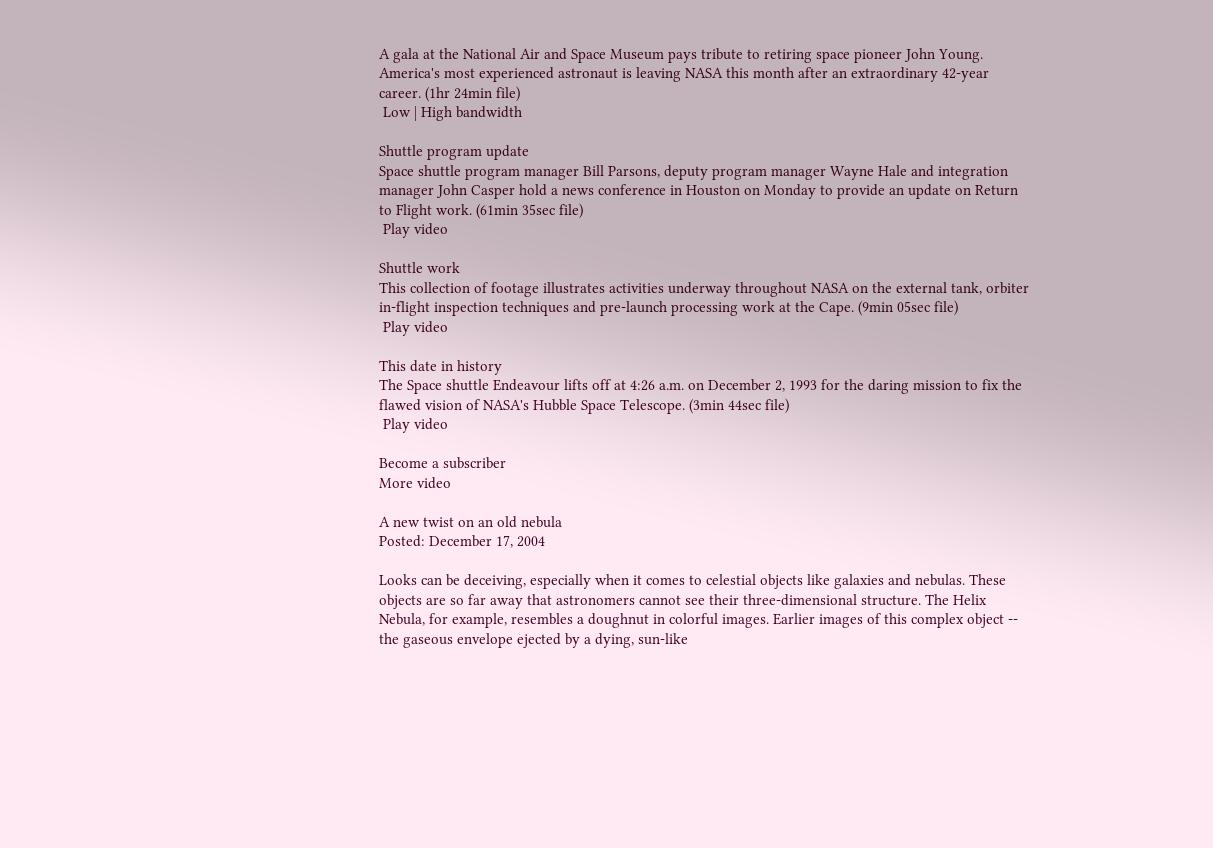A gala at the National Air and Space Museum pays tribute to retiring space pioneer John Young. America's most experienced astronaut is leaving NASA this month after an extraordinary 42-year career. (1hr 24min file)
 Low | High bandwidth

Shuttle program update
Space shuttle program manager Bill Parsons, deputy program manager Wayne Hale and integration manager John Casper hold a news conference in Houston on Monday to provide an update on Return to Flight work. (61min 35sec file)
 Play video

Shuttle work
This collection of footage illustrates activities underway throughout NASA on the external tank, orbiter in-flight inspection techniques and pre-launch processing work at the Cape. (9min 05sec file)
 Play video

This date in history
The Space shuttle Endeavour lifts off at 4:26 a.m. on December 2, 1993 for the daring mission to fix the flawed vision of NASA's Hubble Space Telescope. (3min 44sec file)
 Play video

Become a subscriber
More video

A new twist on an old nebula
Posted: December 17, 2004

Looks can be deceiving, especially when it comes to celestial objects like galaxies and nebulas. These objects are so far away that astronomers cannot see their three-dimensional structure. The Helix Nebula, for example, resembles a doughnut in colorful images. Earlier images of this complex object -- the gaseous envelope ejected by a dying, sun-like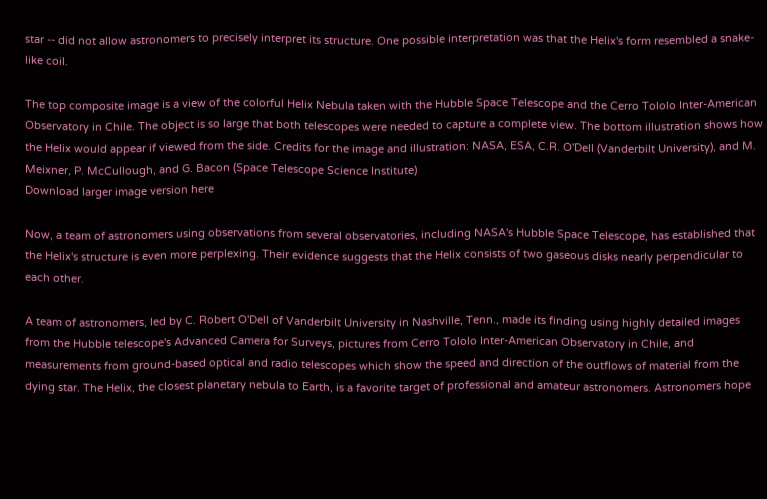star -- did not allow astronomers to precisely interpret its structure. One possible interpretation was that the Helix's form resembled a snake-like coil.

The top composite image is a view of the colorful Helix Nebula taken with the Hubble Space Telescope and the Cerro Tololo Inter-American Observatory in Chile. The object is so large that both telescopes were needed to capture a complete view. The bottom illustration shows how the Helix would appear if viewed from the side. Credits for the image and illustration: NASA, ESA, C.R. O'Dell (Vanderbilt University), and M. Meixner, P. McCullough, and G. Bacon (Space Telescope Science Institute)
Download larger image version here

Now, a team of astronomers using observations from several observatories, including NASA's Hubble Space Telescope, has established that the Helix's structure is even more perplexing. Their evidence suggests that the Helix consists of two gaseous disks nearly perpendicular to each other.

A team of astronomers, led by C. Robert O'Dell of Vanderbilt University in Nashville, Tenn., made its finding using highly detailed images from the Hubble telescope's Advanced Camera for Surveys, pictures from Cerro Tololo Inter-American Observatory in Chile, and measurements from ground-based optical and radio telescopes which show the speed and direction of the outflows of material from the dying star. The Helix, the closest planetary nebula to Earth, is a favorite target of professional and amateur astronomers. Astronomers hope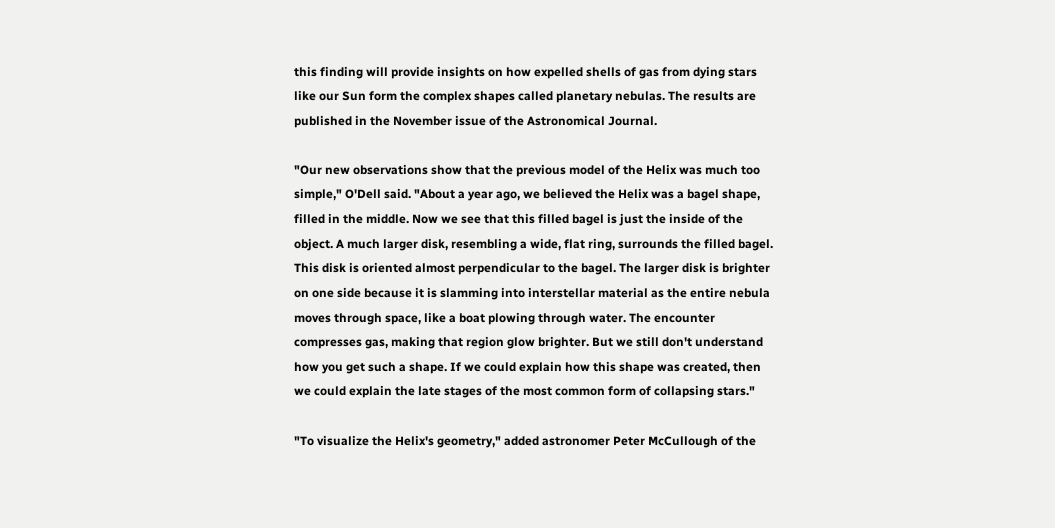this finding will provide insights on how expelled shells of gas from dying stars like our Sun form the complex shapes called planetary nebulas. The results are published in the November issue of the Astronomical Journal.

"Our new observations show that the previous model of the Helix was much too simple," O'Dell said. "About a year ago, we believed the Helix was a bagel shape, filled in the middle. Now we see that this filled bagel is just the inside of the object. A much larger disk, resembling a wide, flat ring, surrounds the filled bagel. This disk is oriented almost perpendicular to the bagel. The larger disk is brighter on one side because it is slamming into interstellar material as the entire nebula moves through space, like a boat plowing through water. The encounter compresses gas, making that region glow brighter. But we still don't understand how you get such a shape. If we could explain how this shape was created, then we could explain the late stages of the most common form of collapsing stars."

"To visualize the Helix's geometry," added astronomer Peter McCullough of the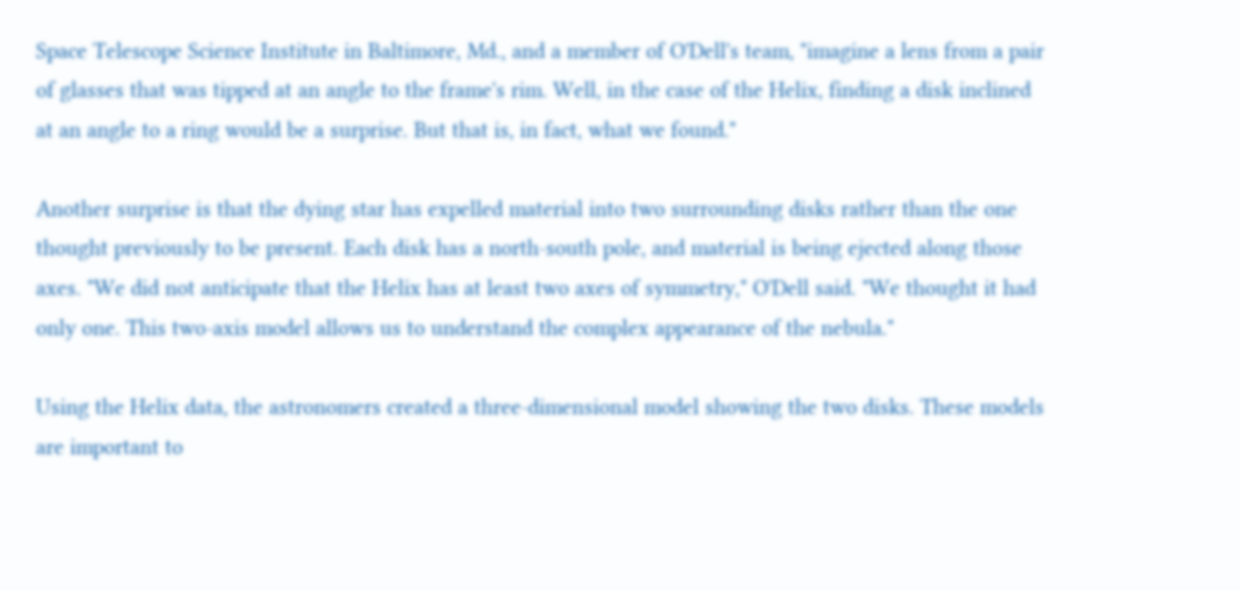Space Telescope Science Institute in Baltimore, Md., and a member of O'Dell's team, "imagine a lens from a pair of glasses that was tipped at an angle to the frame's rim. Well, in the case of the Helix, finding a disk inclined at an angle to a ring would be a surprise. But that is, in fact, what we found."

Another surprise is that the dying star has expelled material into two surrounding disks rather than the one thought previously to be present. Each disk has a north-south pole, and material is being ejected along those axes. "We did not anticipate that the Helix has at least two axes of symmetry," O'Dell said. "We thought it had only one. This two-axis model allows us to understand the complex appearance of the nebula."

Using the Helix data, the astronomers created a three-dimensional model showing the two disks. These models are important to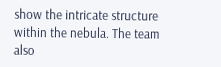show the intricate structure within the nebula. The team also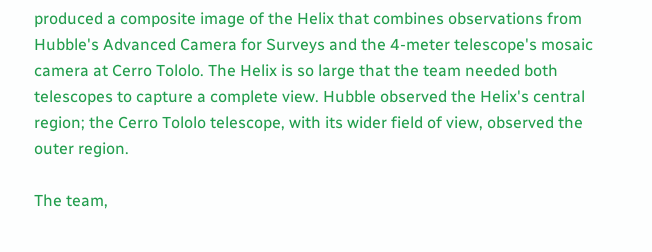produced a composite image of the Helix that combines observations from Hubble's Advanced Camera for Surveys and the 4-meter telescope's mosaic camera at Cerro Tololo. The Helix is so large that the team needed both telescopes to capture a complete view. Hubble observed the Helix's central region; the Cerro Tololo telescope, with its wider field of view, observed the outer region.

The team,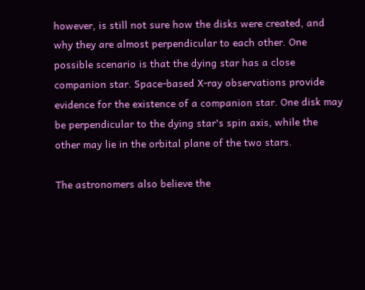however, is still not sure how the disks were created, and why they are almost perpendicular to each other. One possible scenario is that the dying star has a close companion star. Space-based X-ray observations provide evidence for the existence of a companion star. One disk may be perpendicular to the dying star's spin axis, while the other may lie in the orbital plane of the two stars.

The astronomers also believe the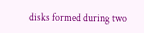disks formed during two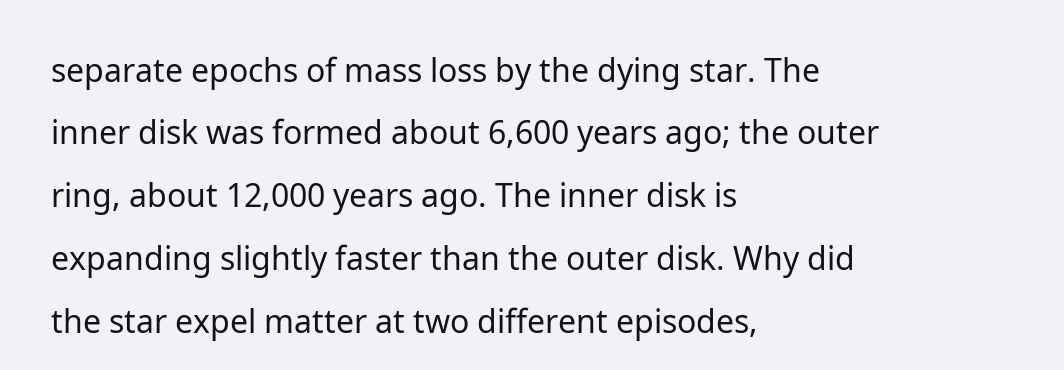separate epochs of mass loss by the dying star. The inner disk was formed about 6,600 years ago; the outer ring, about 12,000 years ago. The inner disk is expanding slightly faster than the outer disk. Why did the star expel matter at two different episodes,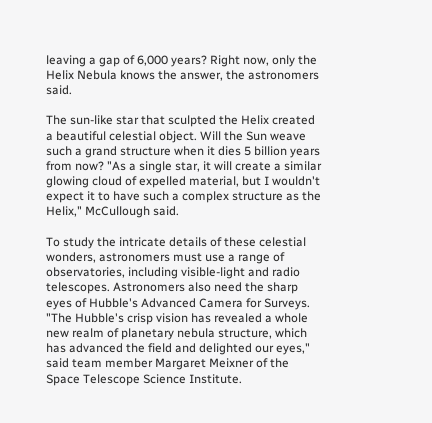leaving a gap of 6,000 years? Right now, only the Helix Nebula knows the answer, the astronomers said.

The sun-like star that sculpted the Helix created a beautiful celestial object. Will the Sun weave such a grand structure when it dies 5 billion years from now? "As a single star, it will create a similar glowing cloud of expelled material, but I wouldn't expect it to have such a complex structure as the Helix," McCullough said.

To study the intricate details of these celestial wonders, astronomers must use a range of observatories, including visible-light and radio telescopes. Astronomers also need the sharp eyes of Hubble's Advanced Camera for Surveys. "The Hubble's crisp vision has revealed a whole new realm of planetary nebula structure, which has advanced the field and delighted our eyes," said team member Margaret Meixner of the Space Telescope Science Institute.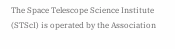The Space Telescope Science Institute (STScI) is operated by the Association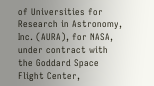of Universities for Research in Astronomy, Inc. (AURA), for NASA, under contract with the Goddard Space Flight Center,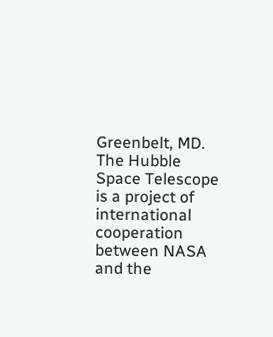Greenbelt, MD. The Hubble Space Telescope is a project of international cooperation between NASA and the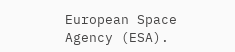European Space Agency (ESA).